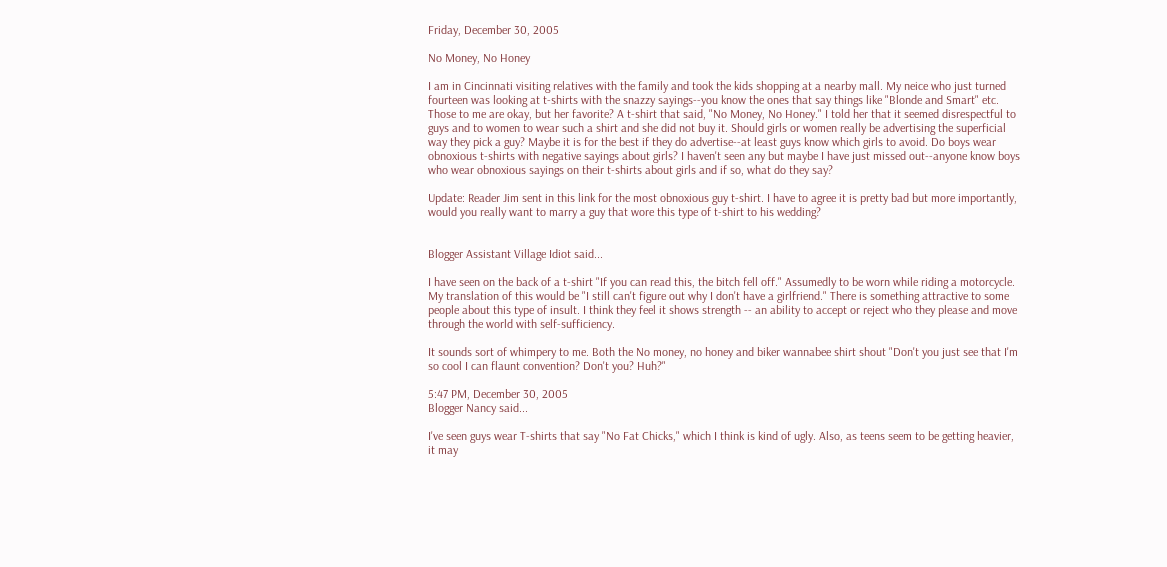Friday, December 30, 2005

No Money, No Honey

I am in Cincinnati visiting relatives with the family and took the kids shopping at a nearby mall. My neice who just turned fourteen was looking at t-shirts with the snazzy sayings--you know the ones that say things like "Blonde and Smart" etc. Those to me are okay, but her favorite? A t-shirt that said, "No Money, No Honey." I told her that it seemed disrespectful to guys and to women to wear such a shirt and she did not buy it. Should girls or women really be advertising the superficial way they pick a guy? Maybe it is for the best if they do advertise--at least guys know which girls to avoid. Do boys wear obnoxious t-shirts with negative sayings about girls? I haven't seen any but maybe I have just missed out--anyone know boys who wear obnoxious sayings on their t-shirts about girls and if so, what do they say?

Update: Reader Jim sent in this link for the most obnoxious guy t-shirt. I have to agree it is pretty bad but more importantly, would you really want to marry a guy that wore this type of t-shirt to his wedding?


Blogger Assistant Village Idiot said...

I have seen on the back of a t-shirt "If you can read this, the bitch fell off." Assumedly to be worn while riding a motorcycle. My translation of this would be "I still can't figure out why I don't have a girlfriend." There is something attractive to some people about this type of insult. I think they feel it shows strength -- an ability to accept or reject who they please and move through the world with self-sufficiency.

It sounds sort of whimpery to me. Both the No money, no honey and biker wannabee shirt shout "Don't you just see that I'm so cool I can flaunt convention? Don't you? Huh?"

5:47 PM, December 30, 2005
Blogger Nancy said...

I've seen guys wear T-shirts that say "No Fat Chicks," which I think is kind of ugly. Also, as teens seem to be getting heavier, it may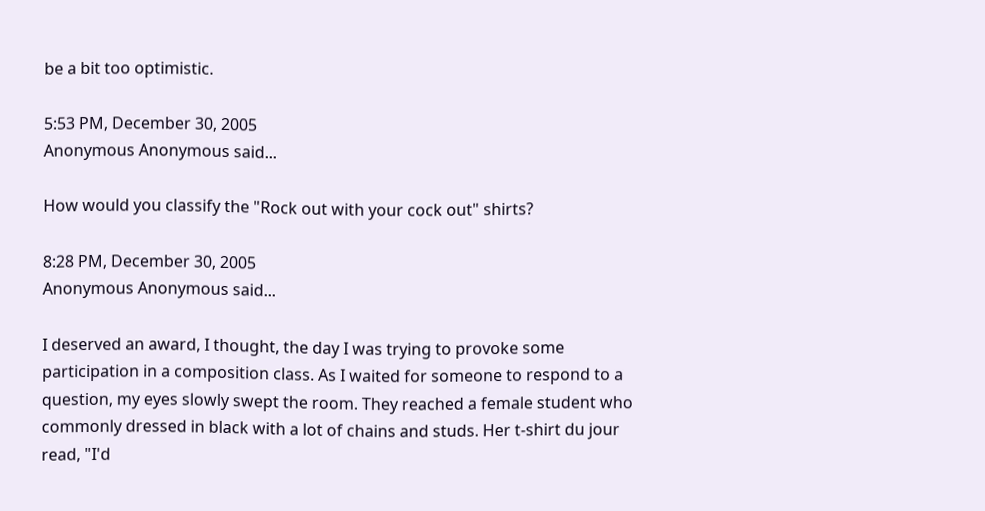be a bit too optimistic.

5:53 PM, December 30, 2005
Anonymous Anonymous said...

How would you classify the "Rock out with your cock out" shirts?

8:28 PM, December 30, 2005
Anonymous Anonymous said...

I deserved an award, I thought, the day I was trying to provoke some participation in a composition class. As I waited for someone to respond to a question, my eyes slowly swept the room. They reached a female student who commonly dressed in black with a lot of chains and studs. Her t-shirt du jour read, "I'd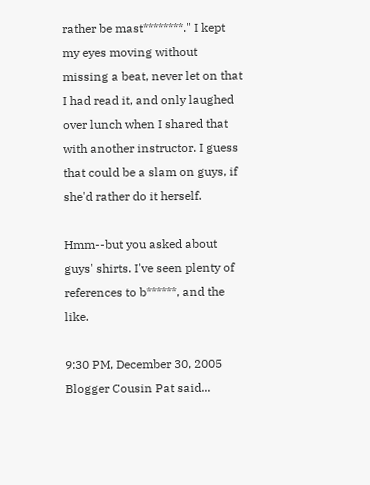rather be mast********." I kept my eyes moving without missing a beat, never let on that I had read it, and only laughed over lunch when I shared that with another instructor. I guess that could be a slam on guys, if she'd rather do it herself.

Hmm--but you asked about guys' shirts. I've seen plenty of references to b******, and the like.

9:30 PM, December 30, 2005
Blogger Cousin Pat said...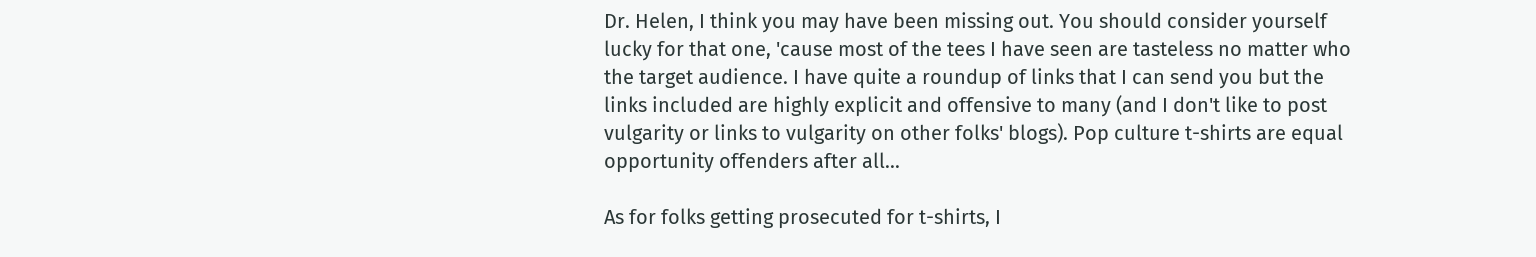Dr. Helen, I think you may have been missing out. You should consider yourself lucky for that one, 'cause most of the tees I have seen are tasteless no matter who the target audience. I have quite a roundup of links that I can send you but the links included are highly explicit and offensive to many (and I don't like to post vulgarity or links to vulgarity on other folks' blogs). Pop culture t-shirts are equal opportunity offenders after all...

As for folks getting prosecuted for t-shirts, I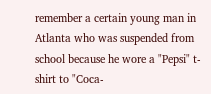remember a certain young man in Atlanta who was suspended from school because he wore a "Pepsi" t-shirt to "Coca-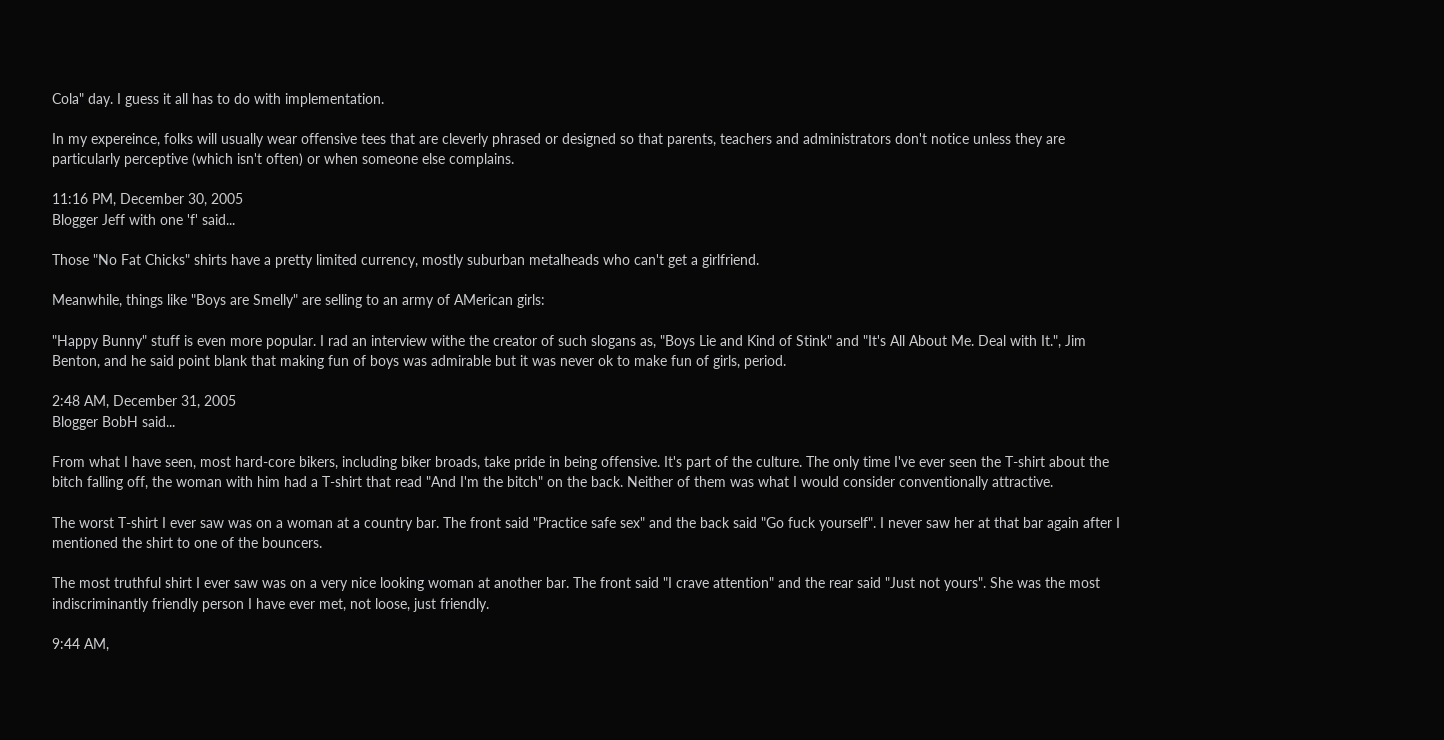Cola" day. I guess it all has to do with implementation.

In my expereince, folks will usually wear offensive tees that are cleverly phrased or designed so that parents, teachers and administrators don't notice unless they are particularly perceptive (which isn't often) or when someone else complains.

11:16 PM, December 30, 2005
Blogger Jeff with one 'f' said...

Those "No Fat Chicks" shirts have a pretty limited currency, mostly suburban metalheads who can't get a girlfriend.

Meanwhile, things like "Boys are Smelly" are selling to an army of AMerican girls:

"Happy Bunny" stuff is even more popular. I rad an interview withe the creator of such slogans as, "Boys Lie and Kind of Stink" and "It's All About Me. Deal with It.", Jim Benton, and he said point blank that making fun of boys was admirable but it was never ok to make fun of girls, period.

2:48 AM, December 31, 2005
Blogger BobH said...

From what I have seen, most hard-core bikers, including biker broads, take pride in being offensive. It's part of the culture. The only time I've ever seen the T-shirt about the bitch falling off, the woman with him had a T-shirt that read "And I'm the bitch" on the back. Neither of them was what I would consider conventionally attractive.

The worst T-shirt I ever saw was on a woman at a country bar. The front said "Practice safe sex" and the back said "Go fuck yourself". I never saw her at that bar again after I mentioned the shirt to one of the bouncers.

The most truthful shirt I ever saw was on a very nice looking woman at another bar. The front said "I crave attention" and the rear said "Just not yours". She was the most indiscriminantly friendly person I have ever met, not loose, just friendly.

9:44 AM,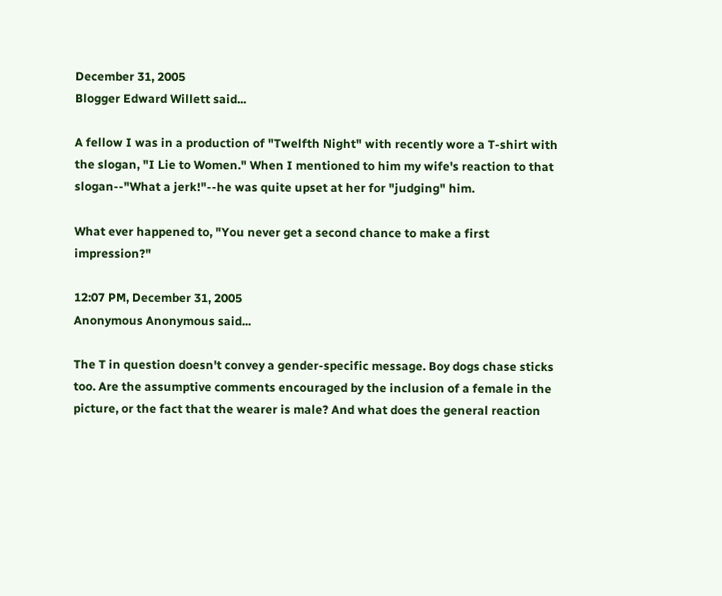December 31, 2005
Blogger Edward Willett said...

A fellow I was in a production of "Twelfth Night" with recently wore a T-shirt with the slogan, "I Lie to Women." When I mentioned to him my wife's reaction to that slogan--"What a jerk!"--he was quite upset at her for "judging" him.

What ever happened to, "You never get a second chance to make a first impression?"

12:07 PM, December 31, 2005
Anonymous Anonymous said...

The T in question doesn't convey a gender-specific message. Boy dogs chase sticks too. Are the assumptive comments encouraged by the inclusion of a female in the picture, or the fact that the wearer is male? And what does the general reaction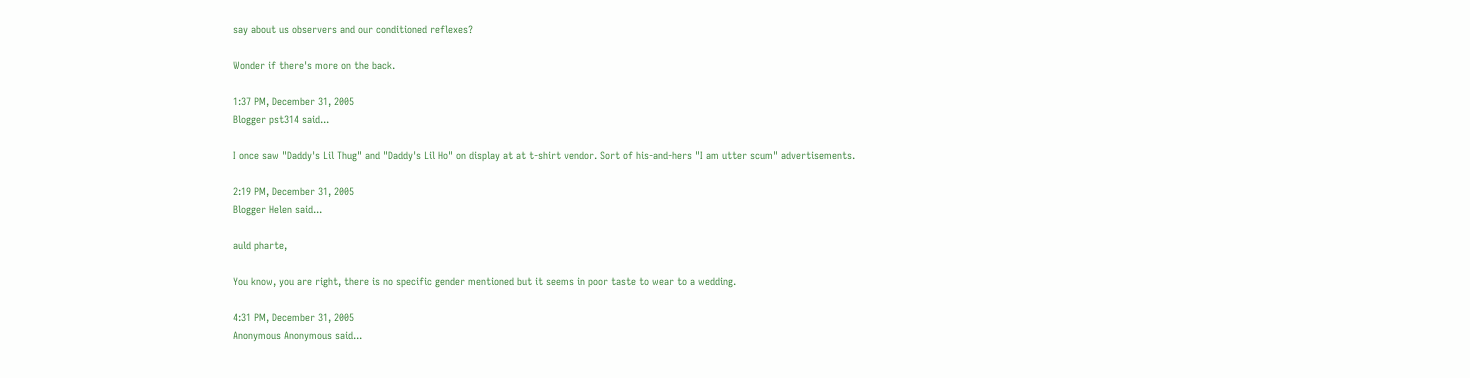say about us observers and our conditioned reflexes?

Wonder if there's more on the back.

1:37 PM, December 31, 2005
Blogger pst314 said...

I once saw "Daddy's Lil Thug" and "Daddy's Lil Ho" on display at at t-shirt vendor. Sort of his-and-hers "I am utter scum" advertisements.

2:19 PM, December 31, 2005
Blogger Helen said...

auld pharte,

You know, you are right, there is no specific gender mentioned but it seems in poor taste to wear to a wedding.

4:31 PM, December 31, 2005
Anonymous Anonymous said...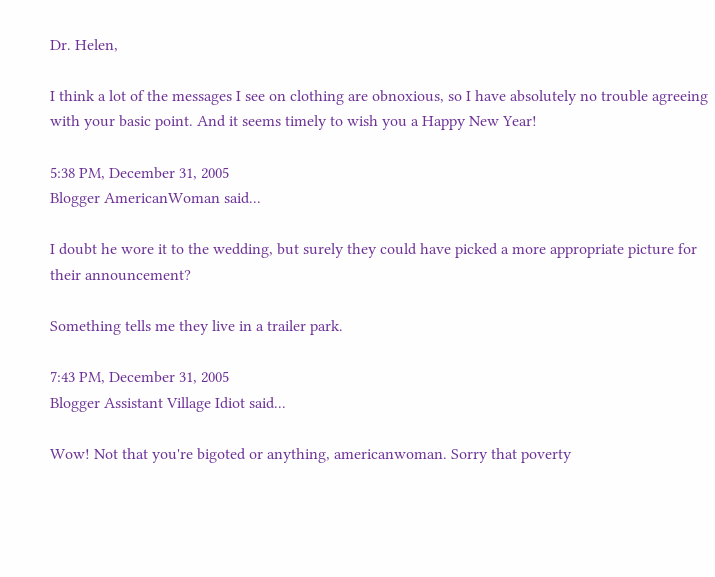Dr. Helen,

I think a lot of the messages I see on clothing are obnoxious, so I have absolutely no trouble agreeing with your basic point. And it seems timely to wish you a Happy New Year!

5:38 PM, December 31, 2005
Blogger AmericanWoman said...

I doubt he wore it to the wedding, but surely they could have picked a more appropriate picture for their announcement?

Something tells me they live in a trailer park.

7:43 PM, December 31, 2005
Blogger Assistant Village Idiot said...

Wow! Not that you're bigoted or anything, americanwoman. Sorry that poverty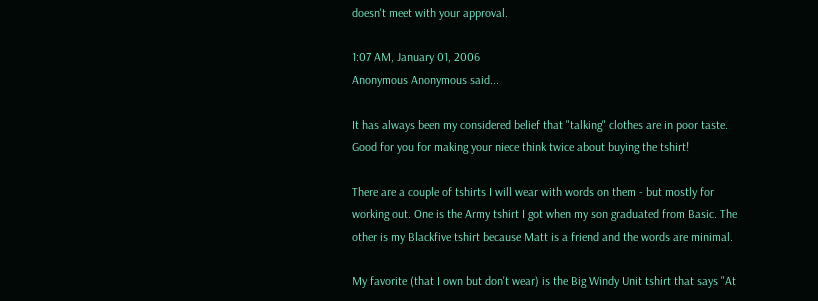doesn't meet with your approval.

1:07 AM, January 01, 2006
Anonymous Anonymous said...

It has always been my considered belief that "talking" clothes are in poor taste. Good for you for making your niece think twice about buying the tshirt!

There are a couple of tshirts I will wear with words on them - but mostly for working out. One is the Army tshirt I got when my son graduated from Basic. The other is my Blackfive tshirt because Matt is a friend and the words are minimal.

My favorite (that I own but don't wear) is the Big Windy Unit tshirt that says "At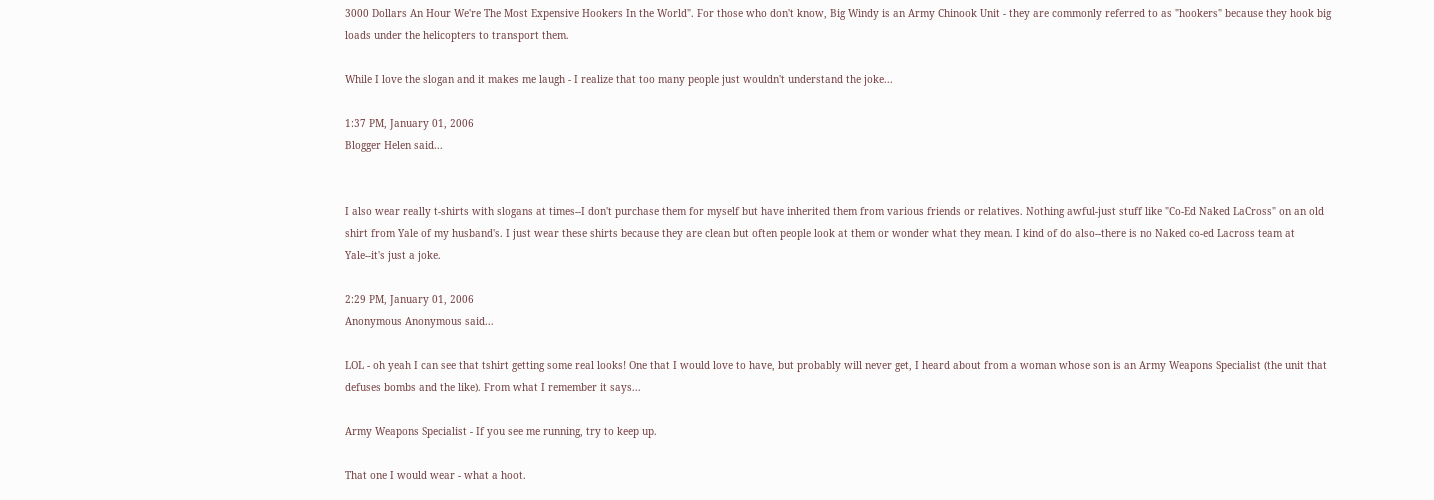3000 Dollars An Hour We're The Most Expensive Hookers In the World". For those who don't know, Big Windy is an Army Chinook Unit - they are commonly referred to as "hookers" because they hook big loads under the helicopters to transport them.

While I love the slogan and it makes me laugh - I realize that too many people just wouldn't understand the joke...

1:37 PM, January 01, 2006
Blogger Helen said...


I also wear really t-shirts with slogans at times--I don't purchase them for myself but have inherited them from various friends or relatives. Nothing awful-just stuff like "Co-Ed Naked LaCross" on an old shirt from Yale of my husband's. I just wear these shirts because they are clean but often people look at them or wonder what they mean. I kind of do also--there is no Naked co-ed Lacross team at Yale--it's just a joke.

2:29 PM, January 01, 2006
Anonymous Anonymous said...

LOL - oh yeah I can see that tshirt getting some real looks! One that I would love to have, but probably will never get, I heard about from a woman whose son is an Army Weapons Specialist (the unit that defuses bombs and the like). From what I remember it says...

Army Weapons Specialist - If you see me running, try to keep up.

That one I would wear - what a hoot.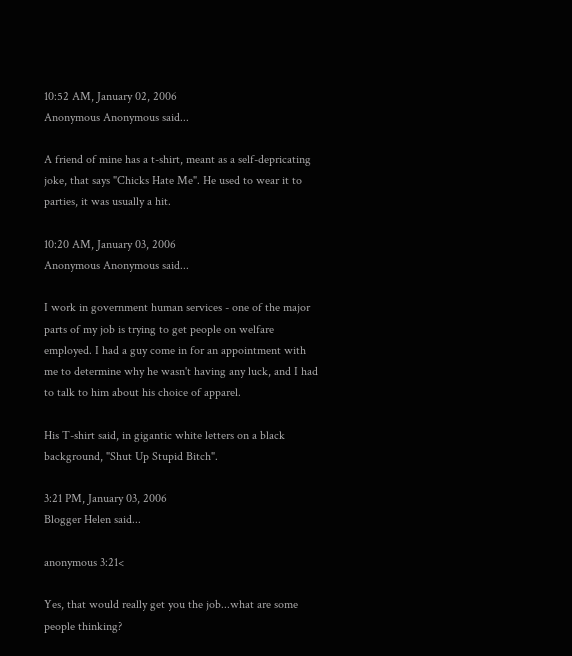10:52 AM, January 02, 2006
Anonymous Anonymous said...

A friend of mine has a t-shirt, meant as a self-depricating joke, that says "Chicks Hate Me". He used to wear it to parties, it was usually a hit.

10:20 AM, January 03, 2006
Anonymous Anonymous said...

I work in government human services - one of the major parts of my job is trying to get people on welfare employed. I had a guy come in for an appointment with me to determine why he wasn't having any luck, and I had to talk to him about his choice of apparel.

His T-shirt said, in gigantic white letters on a black background, "Shut Up Stupid Bitch".

3:21 PM, January 03, 2006
Blogger Helen said...

anonymous 3:21<

Yes, that would really get you the job...what are some people thinking?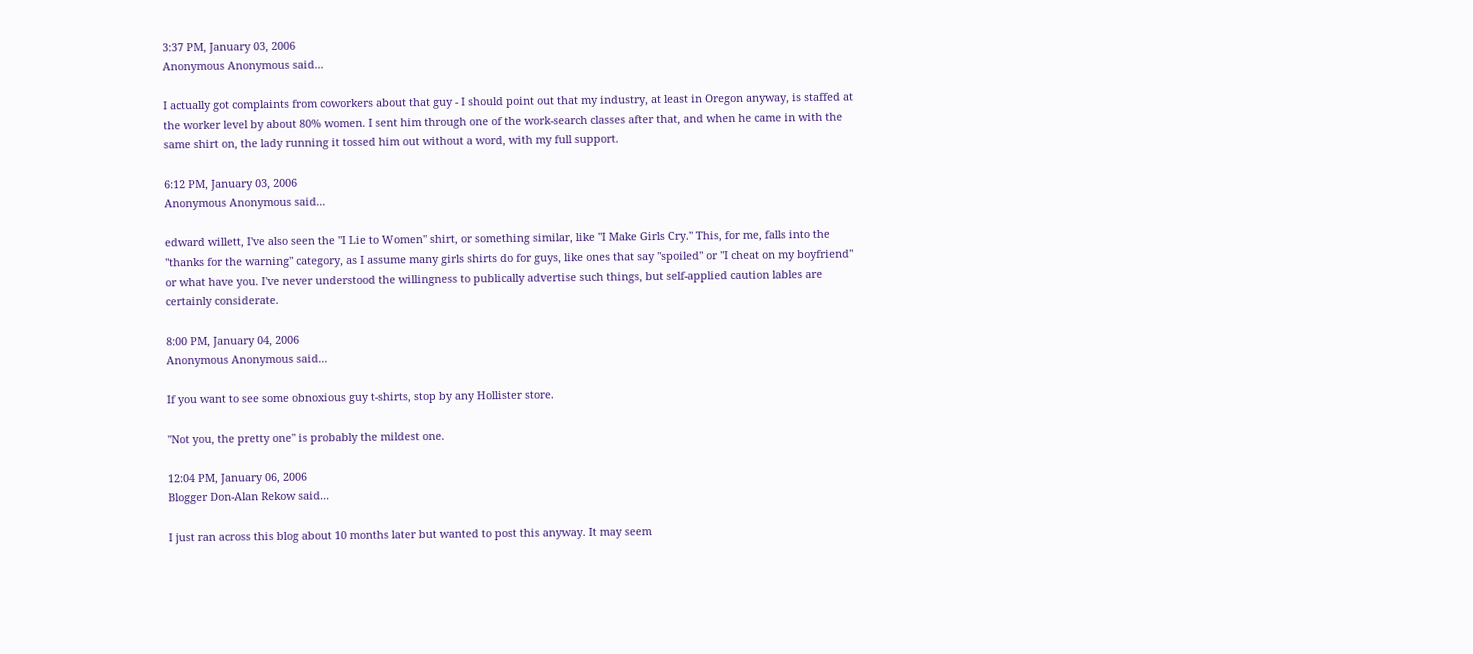3:37 PM, January 03, 2006
Anonymous Anonymous said...

I actually got complaints from coworkers about that guy - I should point out that my industry, at least in Oregon anyway, is staffed at the worker level by about 80% women. I sent him through one of the work-search classes after that, and when he came in with the same shirt on, the lady running it tossed him out without a word, with my full support.

6:12 PM, January 03, 2006
Anonymous Anonymous said...

edward willett, I've also seen the "I Lie to Women" shirt, or something similar, like "I Make Girls Cry." This, for me, falls into the "thanks for the warning" category, as I assume many girls shirts do for guys, like ones that say "spoiled" or "I cheat on my boyfriend" or what have you. I've never understood the willingness to publically advertise such things, but self-applied caution lables are certainly considerate.

8:00 PM, January 04, 2006
Anonymous Anonymous said...

If you want to see some obnoxious guy t-shirts, stop by any Hollister store.

"Not you, the pretty one" is probably the mildest one.

12:04 PM, January 06, 2006
Blogger Don-Alan Rekow said...

I just ran across this blog about 10 months later but wanted to post this anyway. It may seem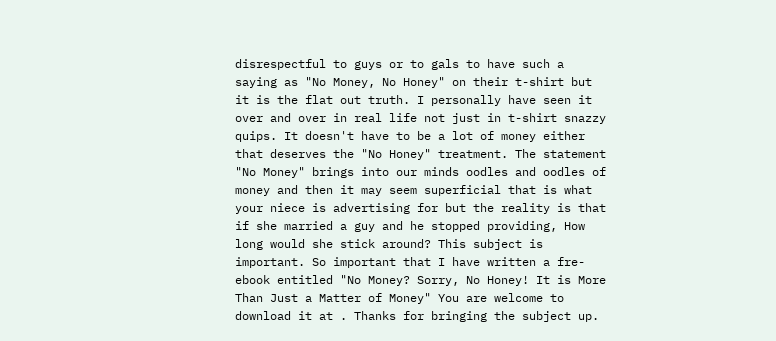disrespectful to guys or to gals to have such a saying as "No Money, No Honey" on their t-shirt but it is the flat out truth. I personally have seen it over and over in real life not just in t-shirt snazzy quips. It doesn't have to be a lot of money either that deserves the "No Honey" treatment. The statement "No Money" brings into our minds oodles and oodles of money and then it may seem superficial that is what your niece is advertising for but the reality is that if she married a guy and he stopped providing, How long would she stick around? This subject is important. So important that I have written a fre-ebook entitled "No Money? Sorry, No Honey! It is More Than Just a Matter of Money" You are welcome to download it at . Thanks for bringing the subject up.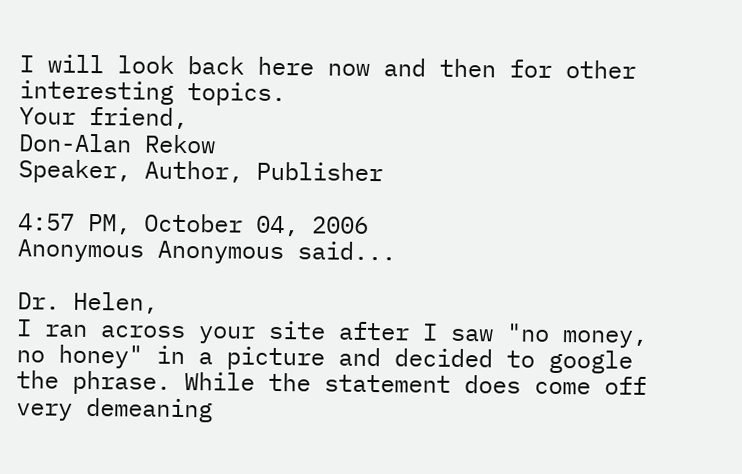I will look back here now and then for other interesting topics.
Your friend,
Don-Alan Rekow
Speaker, Author, Publisher

4:57 PM, October 04, 2006
Anonymous Anonymous said...

Dr. Helen,
I ran across your site after I saw "no money, no honey" in a picture and decided to google the phrase. While the statement does come off very demeaning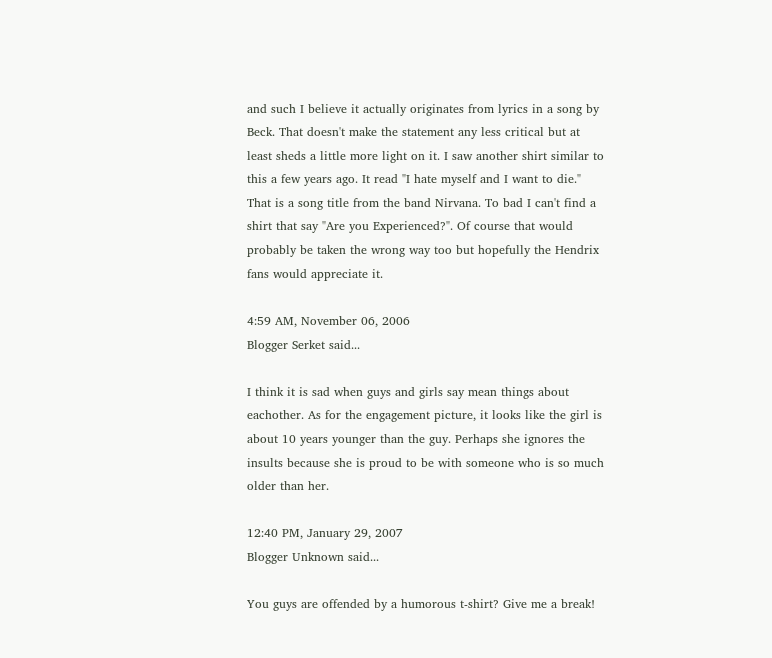and such I believe it actually originates from lyrics in a song by Beck. That doesn't make the statement any less critical but at least sheds a little more light on it. I saw another shirt similar to this a few years ago. It read "I hate myself and I want to die." That is a song title from the band Nirvana. To bad I can't find a shirt that say "Are you Experienced?". Of course that would probably be taken the wrong way too but hopefully the Hendrix fans would appreciate it.

4:59 AM, November 06, 2006
Blogger Serket said...

I think it is sad when guys and girls say mean things about eachother. As for the engagement picture, it looks like the girl is about 10 years younger than the guy. Perhaps she ignores the insults because she is proud to be with someone who is so much older than her.

12:40 PM, January 29, 2007
Blogger Unknown said...

You guys are offended by a humorous t-shirt? Give me a break!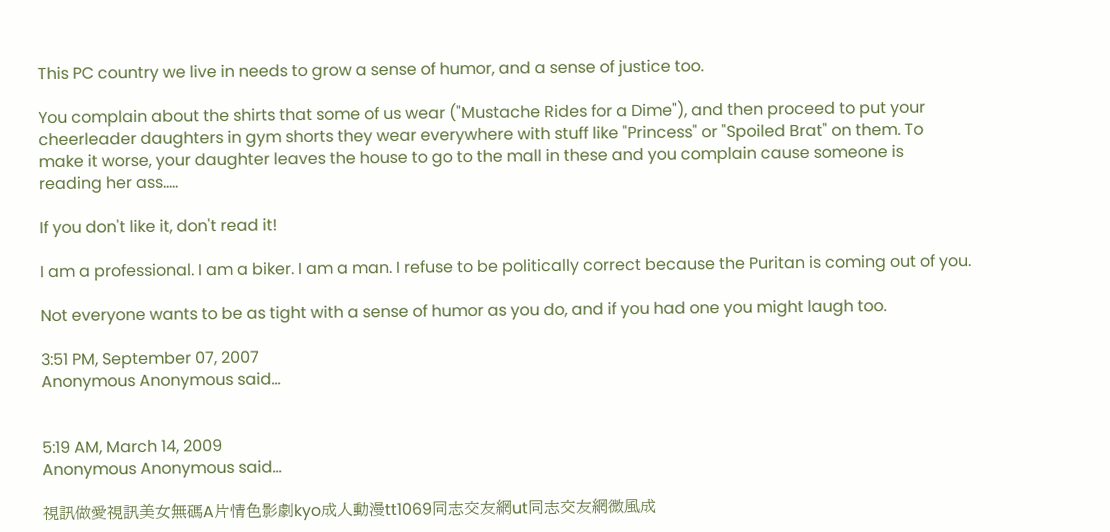This PC country we live in needs to grow a sense of humor, and a sense of justice too.

You complain about the shirts that some of us wear ("Mustache Rides for a Dime"), and then proceed to put your cheerleader daughters in gym shorts they wear everywhere with stuff like "Princess" or "Spoiled Brat" on them. To make it worse, your daughter leaves the house to go to the mall in these and you complain cause someone is reading her ass.....

If you don't like it, don't read it!

I am a professional. I am a biker. I am a man. I refuse to be politically correct because the Puritan is coming out of you.

Not everyone wants to be as tight with a sense of humor as you do, and if you had one you might laugh too.

3:51 PM, September 07, 2007
Anonymous Anonymous said...


5:19 AM, March 14, 2009
Anonymous Anonymous said...

視訊做愛視訊美女無碼A片情色影劇kyo成人動漫tt1069同志交友網ut同志交友網微風成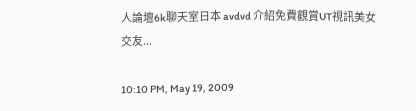人論壇6k聊天室日本 avdvd 介紹免費觀賞UT視訊美女交友...

10:10 PM, May 19, 2009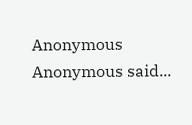Anonymous Anonymous said...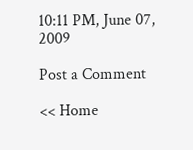10:11 PM, June 07, 2009

Post a Comment

<< Home